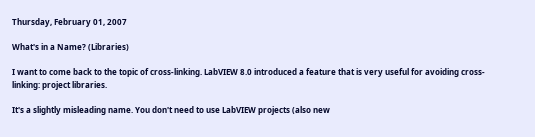Thursday, February 01, 2007

What's in a Name? (Libraries)

I want to come back to the topic of cross-linking. LabVIEW 8.0 introduced a feature that is very useful for avoiding cross-linking: project libraries.

It's a slightly misleading name. You don't need to use LabVIEW projects (also new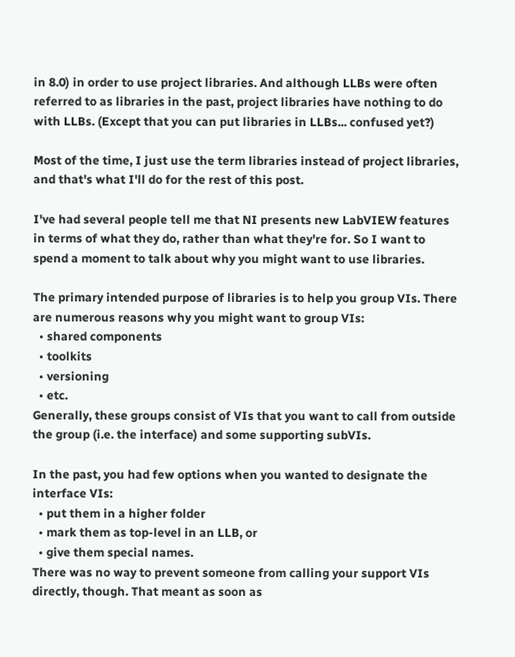in 8.0) in order to use project libraries. And although LLBs were often referred to as libraries in the past, project libraries have nothing to do with LLBs. (Except that you can put libraries in LLBs... confused yet?)

Most of the time, I just use the term libraries instead of project libraries, and that's what I'll do for the rest of this post.

I've had several people tell me that NI presents new LabVIEW features in terms of what they do, rather than what they're for. So I want to spend a moment to talk about why you might want to use libraries.

The primary intended purpose of libraries is to help you group VIs. There are numerous reasons why you might want to group VIs:
  • shared components
  • toolkits
  • versioning
  • etc.
Generally, these groups consist of VIs that you want to call from outside the group (i.e. the interface) and some supporting subVIs.

In the past, you had few options when you wanted to designate the interface VIs:
  • put them in a higher folder
  • mark them as top-level in an LLB, or
  • give them special names.
There was no way to prevent someone from calling your support VIs directly, though. That meant as soon as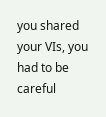you shared your VIs, you had to be careful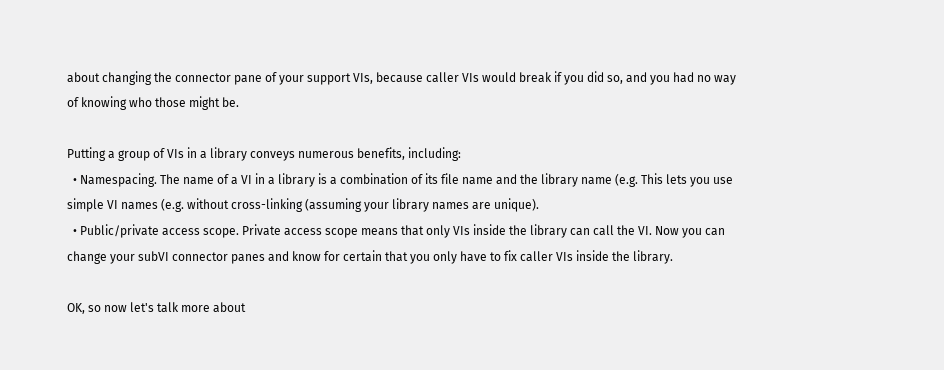about changing the connector pane of your support VIs, because caller VIs would break if you did so, and you had no way of knowing who those might be.

Putting a group of VIs in a library conveys numerous benefits, including:
  • Namespacing. The name of a VI in a library is a combination of its file name and the library name (e.g. This lets you use simple VI names (e.g. without cross-linking (assuming your library names are unique).
  • Public/private access scope. Private access scope means that only VIs inside the library can call the VI. Now you can change your subVI connector panes and know for certain that you only have to fix caller VIs inside the library.

OK, so now let's talk more about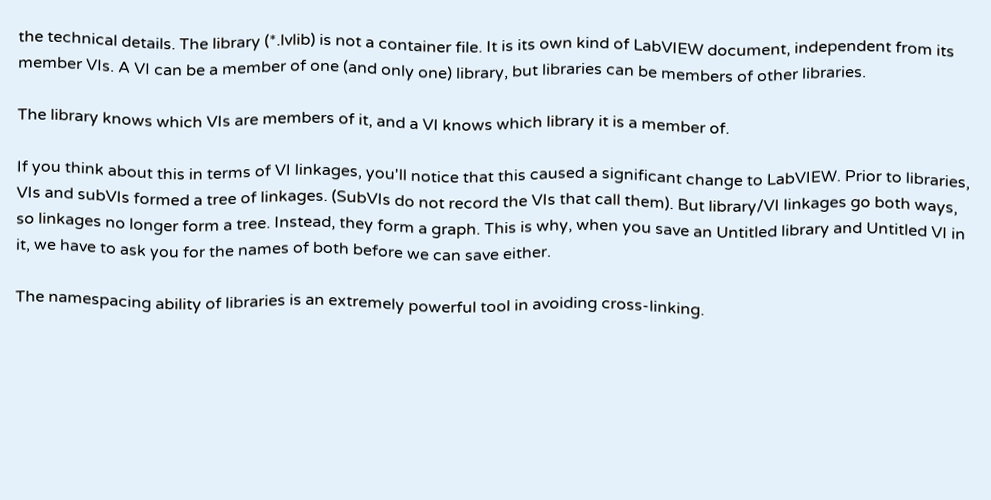the technical details. The library (*.lvlib) is not a container file. It is its own kind of LabVIEW document, independent from its member VIs. A VI can be a member of one (and only one) library, but libraries can be members of other libraries.

The library knows which VIs are members of it, and a VI knows which library it is a member of.

If you think about this in terms of VI linkages, you'll notice that this caused a significant change to LabVIEW. Prior to libraries, VIs and subVIs formed a tree of linkages. (SubVIs do not record the VIs that call them). But library/VI linkages go both ways, so linkages no longer form a tree. Instead, they form a graph. This is why, when you save an Untitled library and Untitled VI in it, we have to ask you for the names of both before we can save either.

The namespacing ability of libraries is an extremely powerful tool in avoiding cross-linking.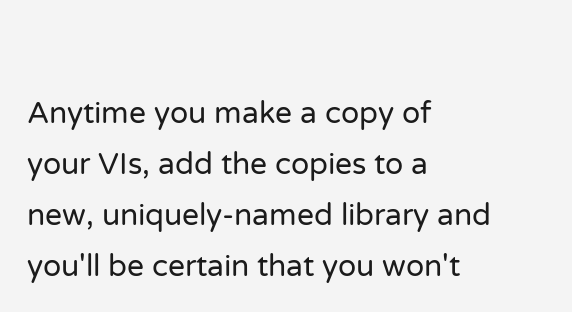Anytime you make a copy of your VIs, add the copies to a new, uniquely-named library and you'll be certain that you won't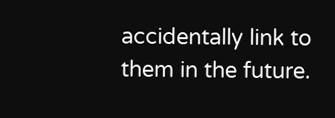accidentally link to them in the future.